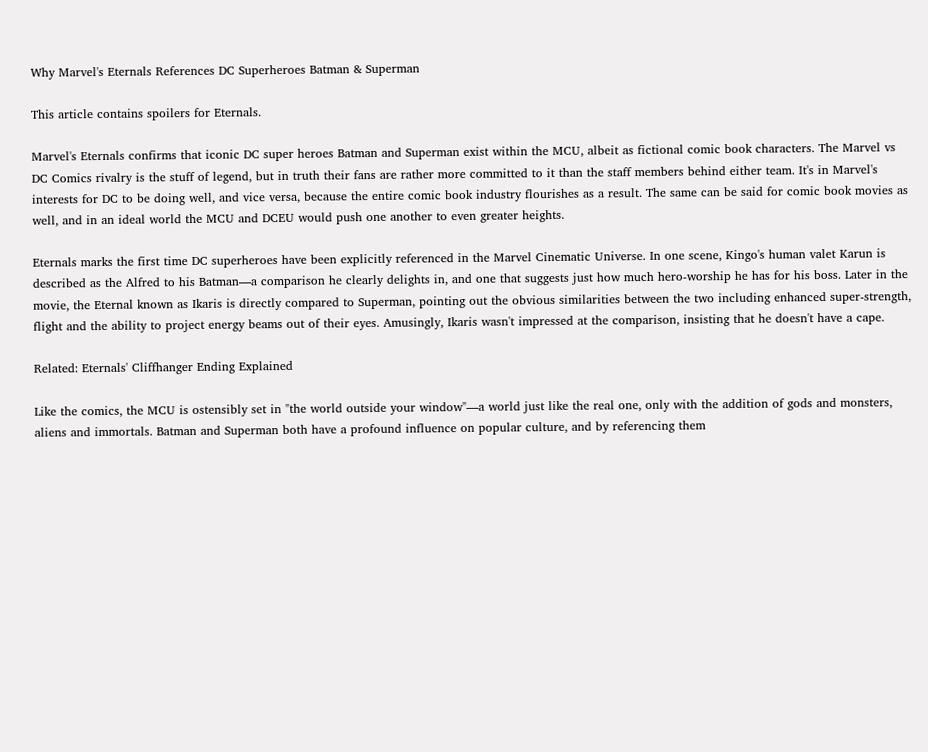Why Marvel's Eternals References DC Superheroes Batman & Superman

This article contains spoilers for Eternals.

Marvel's Eternals confirms that iconic DC super heroes Batman and Superman exist within the MCU, albeit as fictional comic book characters. The Marvel vs DC Comics rivalry is the stuff of legend, but in truth their fans are rather more committed to it than the staff members behind either team. It's in Marvel's interests for DC to be doing well, and vice versa, because the entire comic book industry flourishes as a result. The same can be said for comic book movies as well, and in an ideal world the MCU and DCEU would push one another to even greater heights.

Eternals marks the first time DC superheroes have been explicitly referenced in the Marvel Cinematic Universe. In one scene, Kingo's human valet Karun is described as the Alfred to his Batman—a comparison he clearly delights in, and one that suggests just how much hero-worship he has for his boss. Later in the movie, the Eternal known as Ikaris is directly compared to Superman, pointing out the obvious similarities between the two including enhanced super-strength, flight and the ability to project energy beams out of their eyes. Amusingly, Ikaris wasn't impressed at the comparison, insisting that he doesn't have a cape.

Related: Eternals' Cliffhanger Ending Explained

Like the comics, the MCU is ostensibly set in "the world outside your window"—a world just like the real one, only with the addition of gods and monsters, aliens and immortals. Batman and Superman both have a profound influence on popular culture, and by referencing them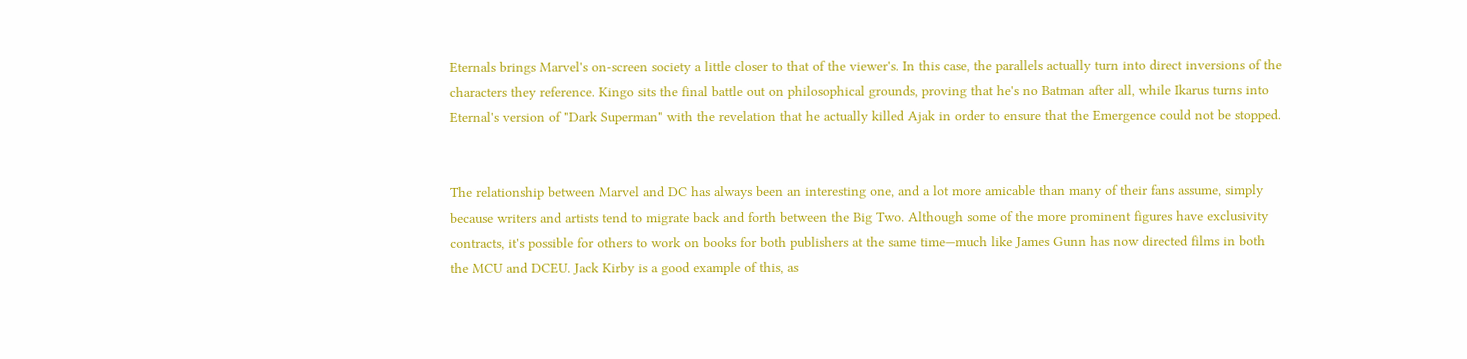Eternals brings Marvel's on-screen society a little closer to that of the viewer's. In this case, the parallels actually turn into direct inversions of the characters they reference. Kingo sits the final battle out on philosophical grounds, proving that he's no Batman after all, while Ikarus turns into Eternal's version of "Dark Superman" with the revelation that he actually killed Ajak in order to ensure that the Emergence could not be stopped.


The relationship between Marvel and DC has always been an interesting one, and a lot more amicable than many of their fans assume, simply because writers and artists tend to migrate back and forth between the Big Two. Although some of the more prominent figures have exclusivity contracts, it's possible for others to work on books for both publishers at the same time—much like James Gunn has now directed films in both the MCU and DCEU. Jack Kirby is a good example of this, as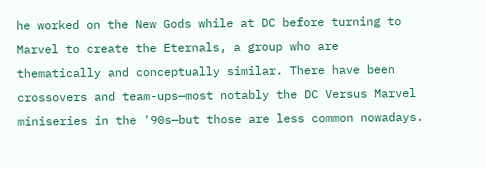he worked on the New Gods while at DC before turning to Marvel to create the Eternals, a group who are thematically and conceptually similar. There have been crossovers and team-ups—most notably the DC Versus Marvel miniseries in the '90s—but those are less common nowadays.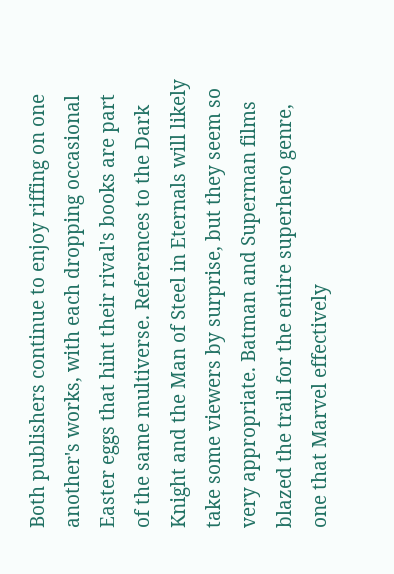Both publishers continue to enjoy riffing on one another's works, with each dropping occasional Easter eggs that hint their rival's books are part of the same multiverse. References to the Dark Knight and the Man of Steel in Eternals will likely take some viewers by surprise, but they seem so very appropriate. Batman and Superman films blazed the trail for the entire superhero genre, one that Marvel effectively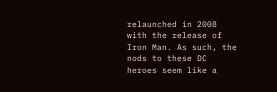relaunched in 2008 with the release of Iron Man. As such, the nods to these DC heroes seem like a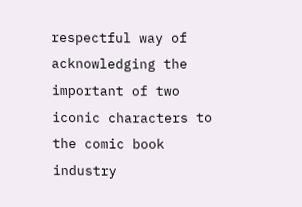respectful way of acknowledging the important of two iconic characters to the comic book industry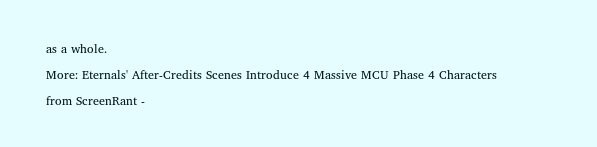as a whole.

More: Eternals' After-Credits Scenes Introduce 4 Massive MCU Phase 4 Characters

from ScreenRant -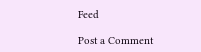Feed

Post a Comment